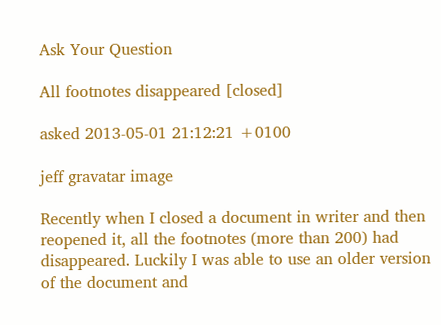Ask Your Question

All footnotes disappeared [closed]

asked 2013-05-01 21:12:21 +0100

jeff gravatar image

Recently when I closed a document in writer and then reopened it, all the footnotes (more than 200) had disappeared. Luckily I was able to use an older version of the document and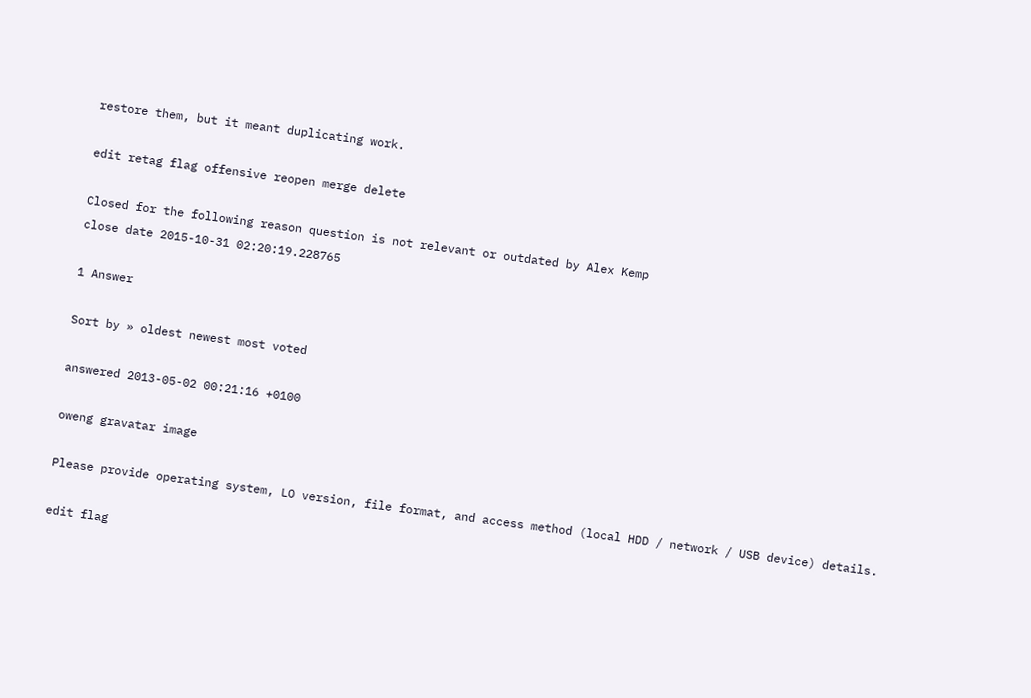restore them, but it meant duplicating work.

edit retag flag offensive reopen merge delete

Closed for the following reason question is not relevant or outdated by Alex Kemp
close date 2015-10-31 02:20:19.228765

1 Answer

Sort by » oldest newest most voted

answered 2013-05-02 00:21:16 +0100

oweng gravatar image

Please provide operating system, LO version, file format, and access method (local HDD / network / USB device) details.

edit flag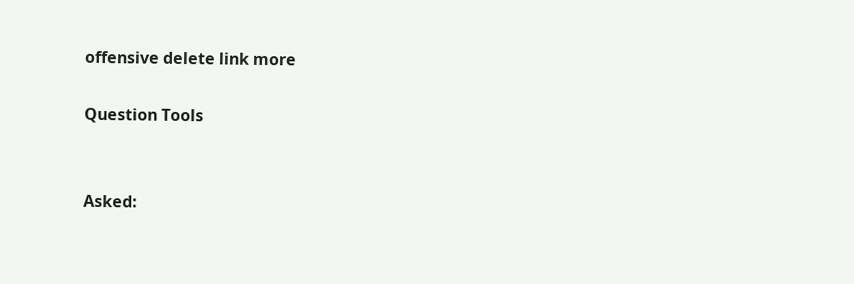offensive delete link more

Question Tools


Asked: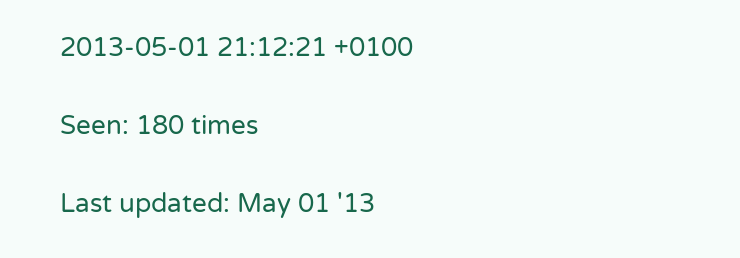2013-05-01 21:12:21 +0100

Seen: 180 times

Last updated: May 01 '13